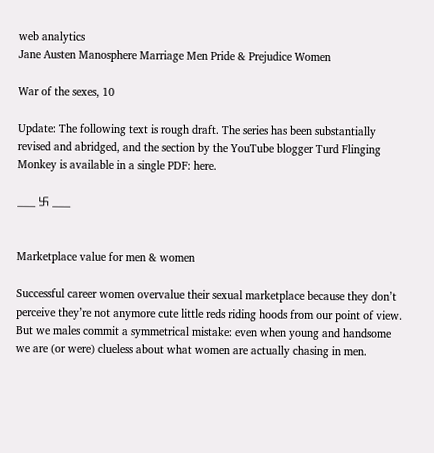web analytics
Jane Austen Manosphere Marriage Men Pride & Prejudice Women

War of the sexes, 10

Update: The following text is rough draft. The series has been substantially revised and abridged, and the section by the YouTube blogger Turd Flinging Monkey is available in a single PDF: here.

___ 卐 ___


Marketplace value for men & women

Successful career women overvalue their sexual marketplace because they don’t perceive they’re not anymore cute little reds riding hoods from our point of view. But we males commit a symmetrical mistake: even when young and handsome we are (or were) clueless about what women are actually chasing in men.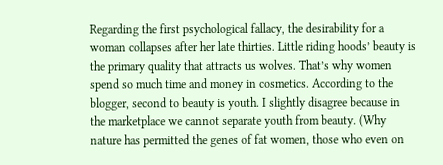Regarding the first psychological fallacy, the desirability for a woman collapses after her late thirties. Little riding hoods’ beauty is the primary quality that attracts us wolves. That’s why women spend so much time and money in cosmetics. According to the blogger, second to beauty is youth. I slightly disagree because in the marketplace we cannot separate youth from beauty. (Why nature has permitted the genes of fat women, those who even on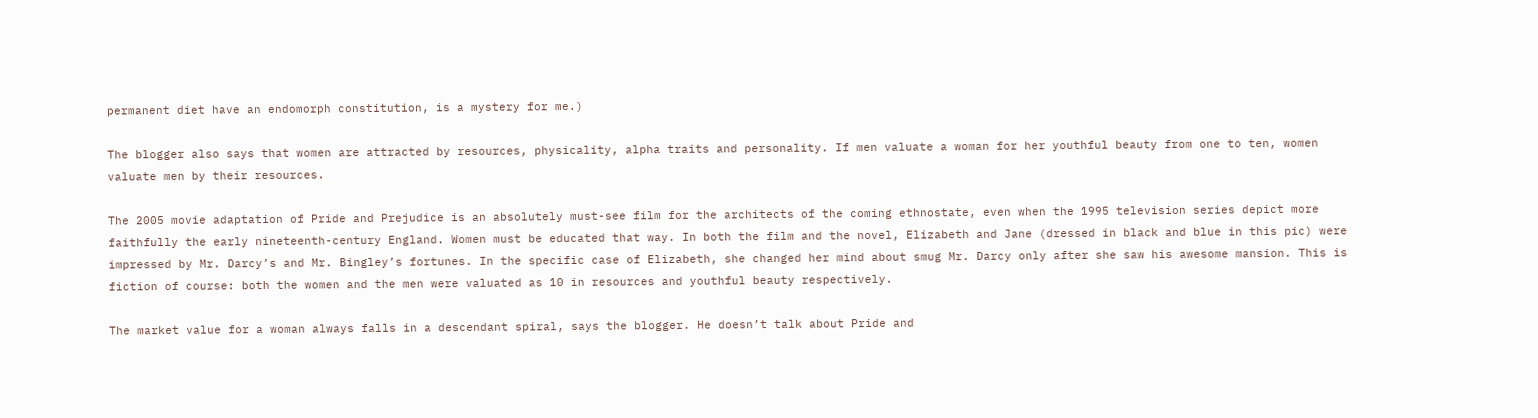permanent diet have an endomorph constitution, is a mystery for me.)

The blogger also says that women are attracted by resources, physicality, alpha traits and personality. If men valuate a woman for her youthful beauty from one to ten, women valuate men by their resources.

The 2005 movie adaptation of Pride and Prejudice is an absolutely must-see film for the architects of the coming ethnostate, even when the 1995 television series depict more faithfully the early nineteenth-century England. Women must be educated that way. In both the film and the novel, Elizabeth and Jane (dressed in black and blue in this pic) were impressed by Mr. Darcy’s and Mr. Bingley’s fortunes. In the specific case of Elizabeth, she changed her mind about smug Mr. Darcy only after she saw his awesome mansion. This is fiction of course: both the women and the men were valuated as 10 in resources and youthful beauty respectively.

The market value for a woman always falls in a descendant spiral, says the blogger. He doesn’t talk about Pride and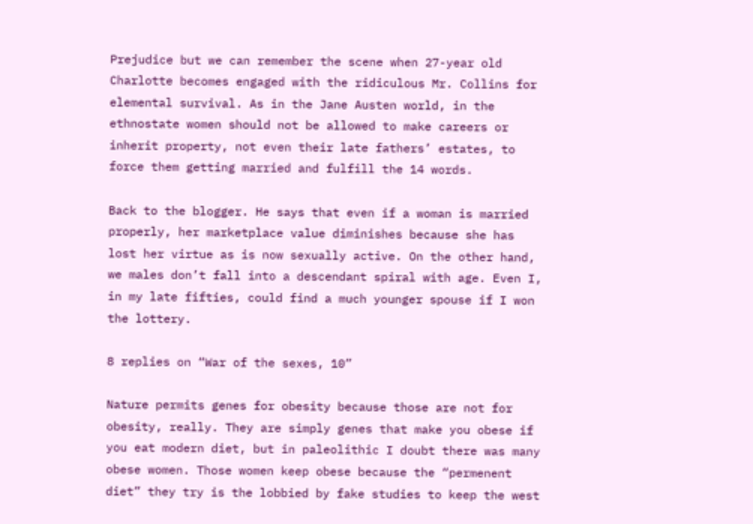Prejudice but we can remember the scene when 27-year old Charlotte becomes engaged with the ridiculous Mr. Collins for elemental survival. As in the Jane Austen world, in the ethnostate women should not be allowed to make careers or inherit property, not even their late fathers’ estates, to force them getting married and fulfill the 14 words.

Back to the blogger. He says that even if a woman is married properly, her marketplace value diminishes because she has lost her virtue as is now sexually active. On the other hand, we males don’t fall into a descendant spiral with age. Even I, in my late fifties, could find a much younger spouse if I won the lottery.

8 replies on “War of the sexes, 10”

Nature permits genes for obesity because those are not for obesity, really. They are simply genes that make you obese if you eat modern diet, but in paleolithic I doubt there was many obese women. Those women keep obese because the “permenent diet” they try is the lobbied by fake studies to keep the west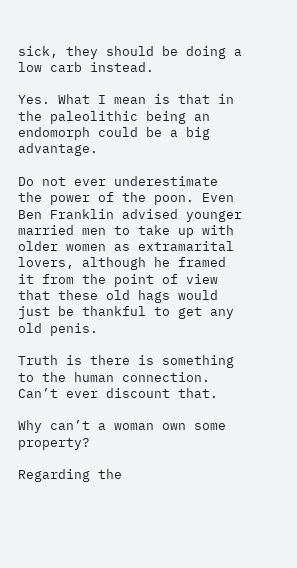sick, they should be doing a low carb instead.

Yes. What I mean is that in the paleolithic being an endomorph could be a big advantage.

Do not ever underestimate the power of the poon. Even Ben Franklin advised younger married men to take up with older women as extramarital lovers, although he framed it from the point of view that these old hags would just be thankful to get any old penis.

Truth is there is something to the human connection. Can’t ever discount that.

Why can’t a woman own some property?

Regarding the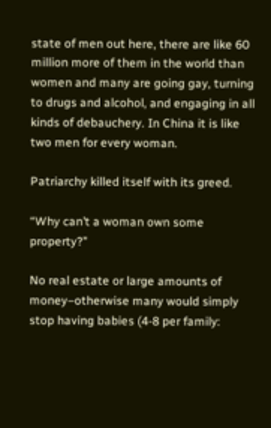state of men out here, there are like 60 million more of them in the world than women and many are going gay, turning to drugs and alcohol, and engaging in all kinds of debauchery. In China it is like two men for every woman.

Patriarchy killed itself with its greed.

“Why can’t a woman own some property?”

No real estate or large amounts of money–otherwise many would simply stop having babies (4-8 per family: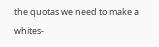the quotas we need to make a whites-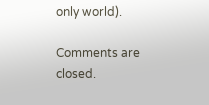only world).

Comments are closed.